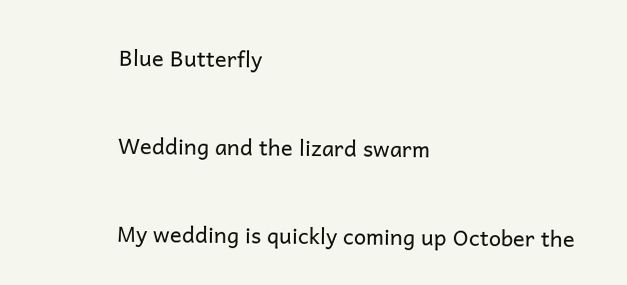Blue Butterfly

Wedding and the lizard swarm

My wedding is quickly coming up October the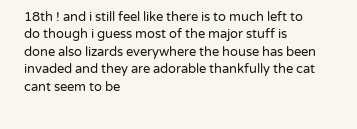18th ! and i still feel like there is to much left to do though i guess most of the major stuff is done also lizards everywhere the house has been invaded and they are adorable thankfully the cat cant seem to be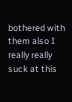bothered with them also I really really suck at this